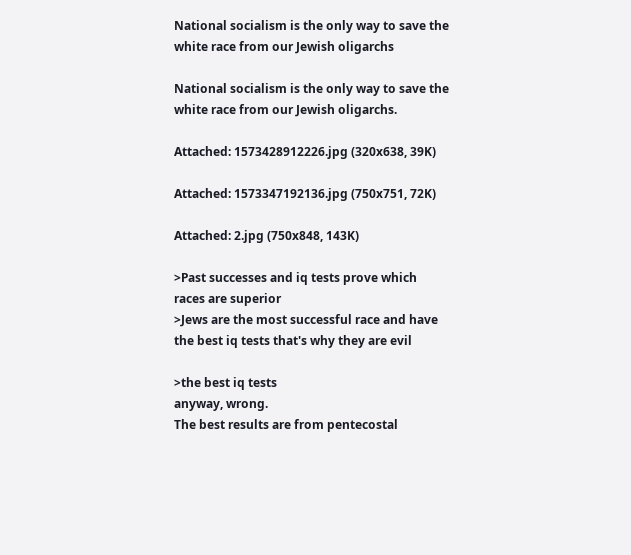National socialism is the only way to save the white race from our Jewish oligarchs

National socialism is the only way to save the white race from our Jewish oligarchs.

Attached: 1573428912226.jpg (320x638, 39K)

Attached: 1573347192136.jpg (750x751, 72K)

Attached: 2.jpg (750x848, 143K)

>Past successes and iq tests prove which races are superior
>Jews are the most successful race and have the best iq tests that's why they are evil

>the best iq tests
anyway, wrong.
The best results are from pentecostal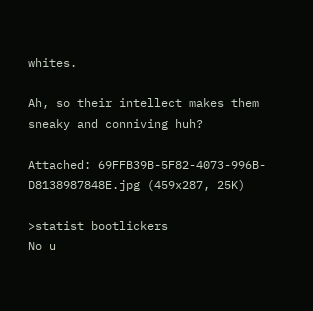whites.

Ah, so their intellect makes them sneaky and conniving huh?

Attached: 69FFB39B-5F82-4073-996B-D8138987848E.jpg (459x287, 25K)

>statist bootlickers
No u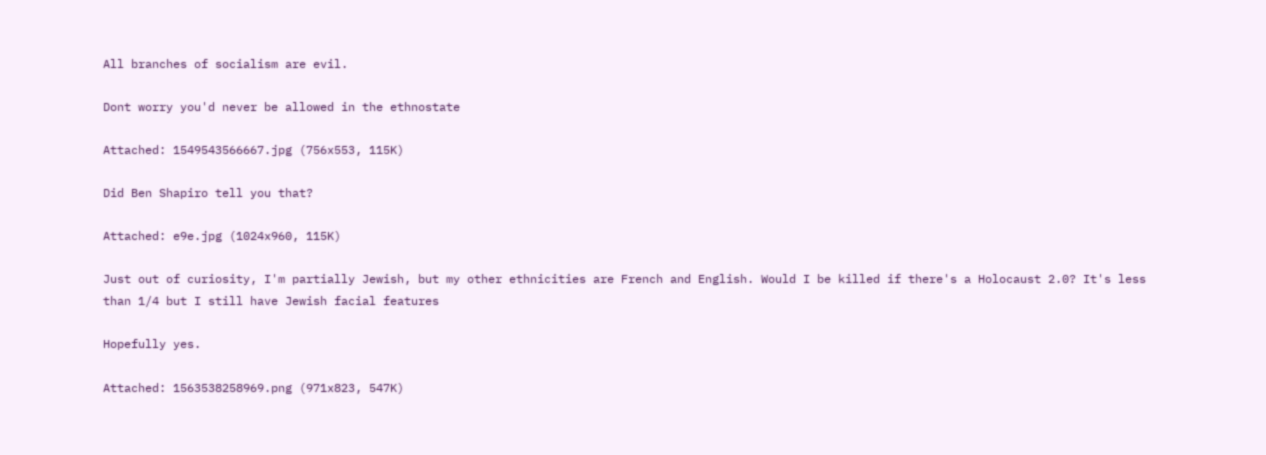All branches of socialism are evil.

Dont worry you'd never be allowed in the ethnostate

Attached: 1549543566667.jpg (756x553, 115K)

Did Ben Shapiro tell you that?

Attached: e9e.jpg (1024x960, 115K)

Just out of curiosity, I'm partially Jewish, but my other ethnicities are French and English. Would I be killed if there's a Holocaust 2.0? It's less than 1/4 but I still have Jewish facial features

Hopefully yes.

Attached: 1563538258969.png (971x823, 547K)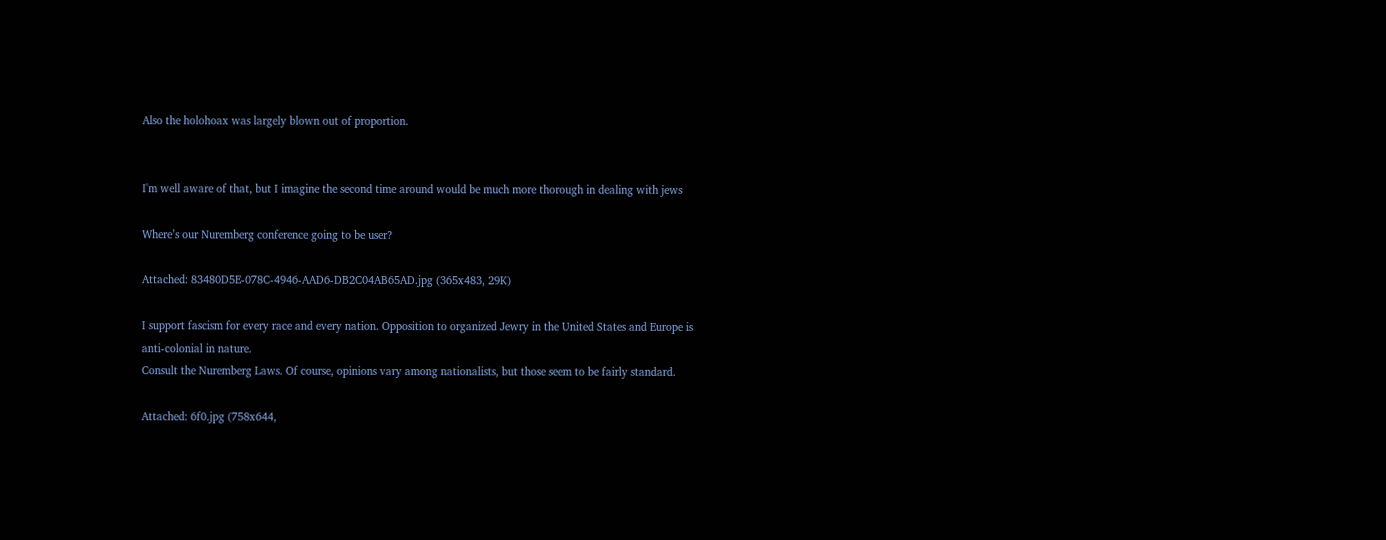Also the holohoax was largely blown out of proportion.


I'm well aware of that, but I imagine the second time around would be much more thorough in dealing with jews

Where’s our Nuremberg conference going to be user?

Attached: 83480D5E-078C-4946-AAD6-DB2C04AB65AD.jpg (365x483, 29K)

I support fascism for every race and every nation. Opposition to organized Jewry in the United States and Europe is anti-colonial in nature.
Consult the Nuremberg Laws. Of course, opinions vary among nationalists, but those seem to be fairly standard.

Attached: 6f0.jpg (758x644,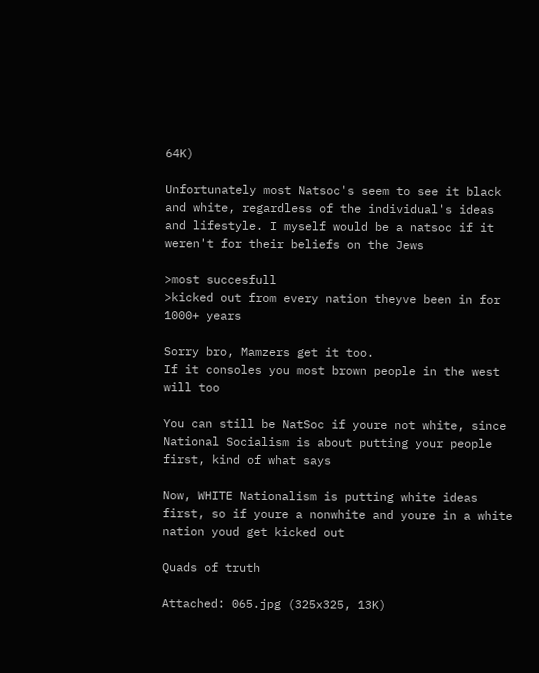64K)

Unfortunately most Natsoc's seem to see it black and white, regardless of the individual's ideas and lifestyle. I myself would be a natsoc if it weren't for their beliefs on the Jews

>most succesfull
>kicked out from every nation theyve been in for 1000+ years

Sorry bro, Mamzers get it too.
If it consoles you most brown people in the west will too

You can still be NatSoc if youre not white, since National Socialism is about putting your people first, kind of what says

Now, WHITE Nationalism is putting white ideas first, so if youre a nonwhite and youre in a white nation youd get kicked out

Quads of truth

Attached: 065.jpg (325x325, 13K)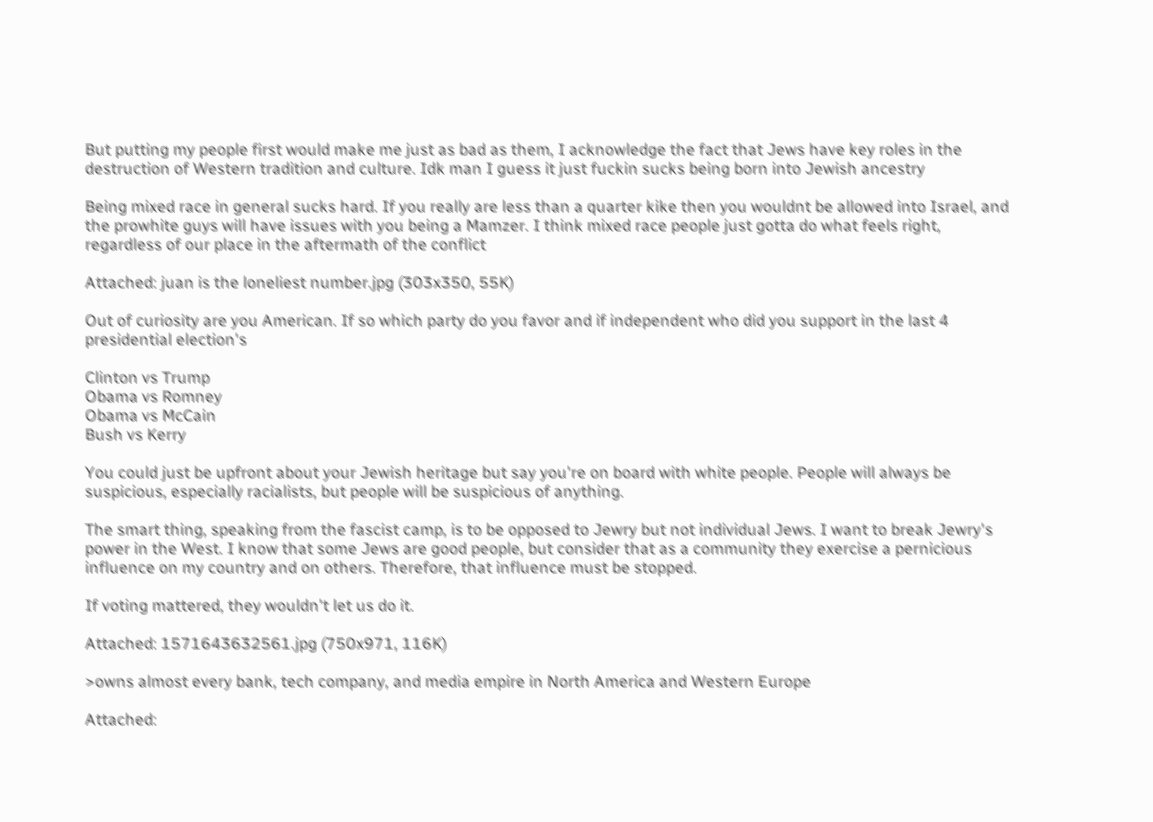But putting my people first would make me just as bad as them, I acknowledge the fact that Jews have key roles in the destruction of Western tradition and culture. Idk man I guess it just fuckin sucks being born into Jewish ancestry

Being mixed race in general sucks hard. If you really are less than a quarter kike then you wouldnt be allowed into Israel, and the prowhite guys will have issues with you being a Mamzer. I think mixed race people just gotta do what feels right, regardless of our place in the aftermath of the conflict

Attached: juan is the loneliest number.jpg (303x350, 55K)

Out of curiosity are you American. If so which party do you favor and if independent who did you support in the last 4 presidential election's

Clinton vs Trump
Obama vs Romney
Obama vs McCain
Bush vs Kerry

You could just be upfront about your Jewish heritage but say you're on board with white people. People will always be suspicious, especially racialists, but people will be suspicious of anything.

The smart thing, speaking from the fascist camp, is to be opposed to Jewry but not individual Jews. I want to break Jewry's power in the West. I know that some Jews are good people, but consider that as a community they exercise a pernicious influence on my country and on others. Therefore, that influence must be stopped.

If voting mattered, they wouldn't let us do it.

Attached: 1571643632561.jpg (750x971, 116K)

>owns almost every bank, tech company, and media empire in North America and Western Europe

Attached: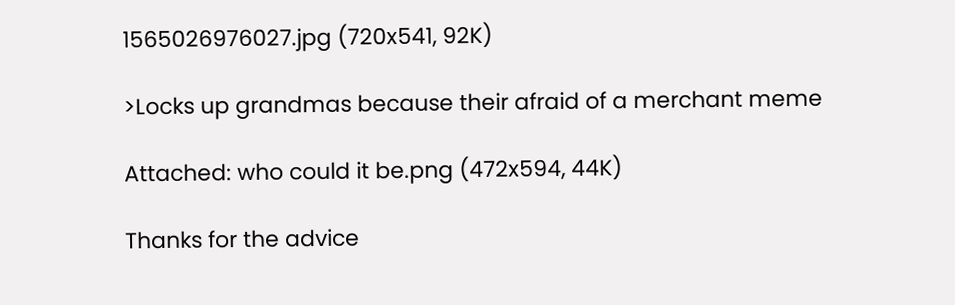1565026976027.jpg (720x541, 92K)

>Locks up grandmas because their afraid of a merchant meme

Attached: who could it be.png (472x594, 44K)

Thanks for the advice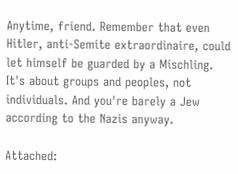Anytime, friend. Remember that even Hitler, anti-Semite extraordinaire, could let himself be guarded by a Mischling.
It's about groups and peoples, not individuals. And you're barely a Jew according to the Nazis anyway.

Attached: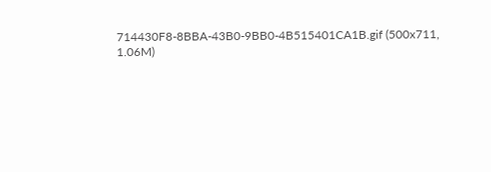714430F8-8BBA-43B0-9BB0-4B515401CA1B.gif (500x711, 1.06M)